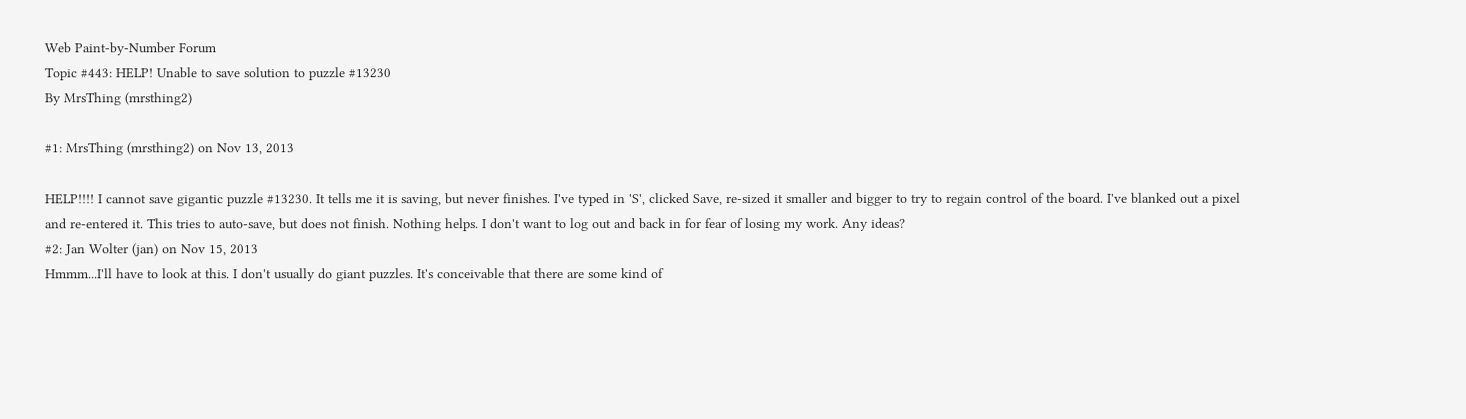Web Paint-by-Number Forum
Topic #443: HELP! Unable to save solution to puzzle #13230
By MrsThing (mrsthing2)

#1: MrsThing (mrsthing2) on Nov 13, 2013

HELP!!!! I cannot save gigantic puzzle #13230. It tells me it is saving, but never finishes. I've typed in 'S', clicked Save, re-sized it smaller and bigger to try to regain control of the board. I've blanked out a pixel and re-entered it. This tries to auto-save, but does not finish. Nothing helps. I don't want to log out and back in for fear of losing my work. Any ideas?
#2: Jan Wolter (jan) on Nov 15, 2013
Hmmm...I'll have to look at this. I don't usually do giant puzzles. It's conceivable that there are some kind of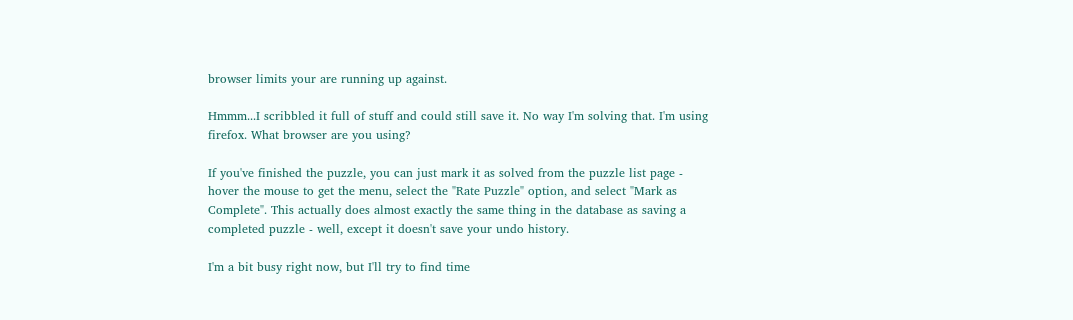browser limits your are running up against.

Hmmm...I scribbled it full of stuff and could still save it. No way I'm solving that. I'm using firefox. What browser are you using?

If you've finished the puzzle, you can just mark it as solved from the puzzle list page - hover the mouse to get the menu, select the "Rate Puzzle" option, and select "Mark as Complete". This actually does almost exactly the same thing in the database as saving a completed puzzle - well, except it doesn't save your undo history.

I'm a bit busy right now, but I'll try to find time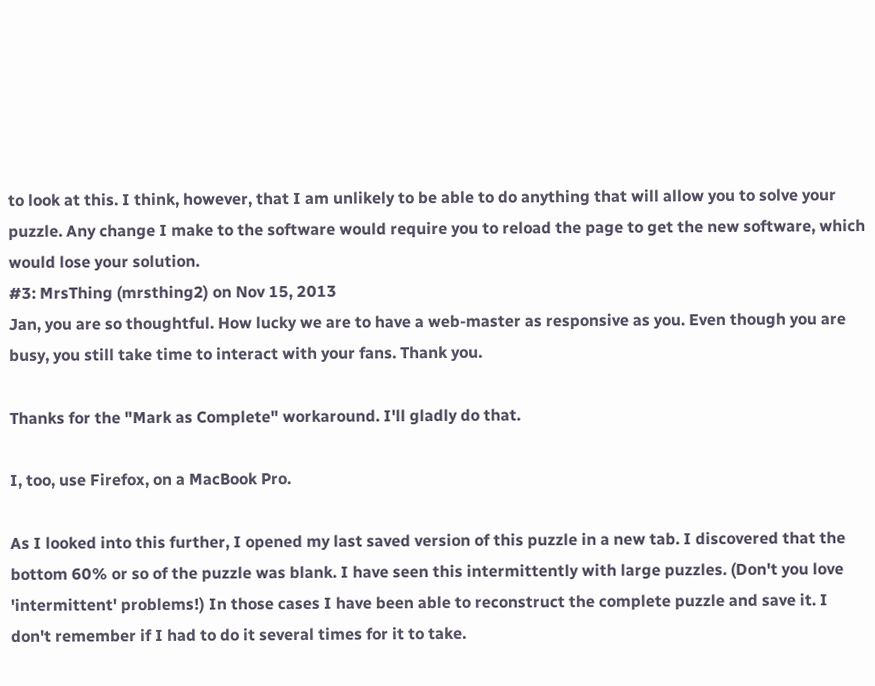to look at this. I think, however, that I am unlikely to be able to do anything that will allow you to solve your puzzle. Any change I make to the software would require you to reload the page to get the new software, which would lose your solution.
#3: MrsThing (mrsthing2) on Nov 15, 2013
Jan, you are so thoughtful. How lucky we are to have a web-master as responsive as you. Even though you are busy, you still take time to interact with your fans. Thank you.

Thanks for the "Mark as Complete" workaround. I'll gladly do that.

I, too, use Firefox, on a MacBook Pro.

As I looked into this further, I opened my last saved version of this puzzle in a new tab. I discovered that the bottom 60% or so of the puzzle was blank. I have seen this intermittently with large puzzles. (Don't you love 'intermittent' problems!) In those cases I have been able to reconstruct the complete puzzle and save it. I don't remember if I had to do it several times for it to take.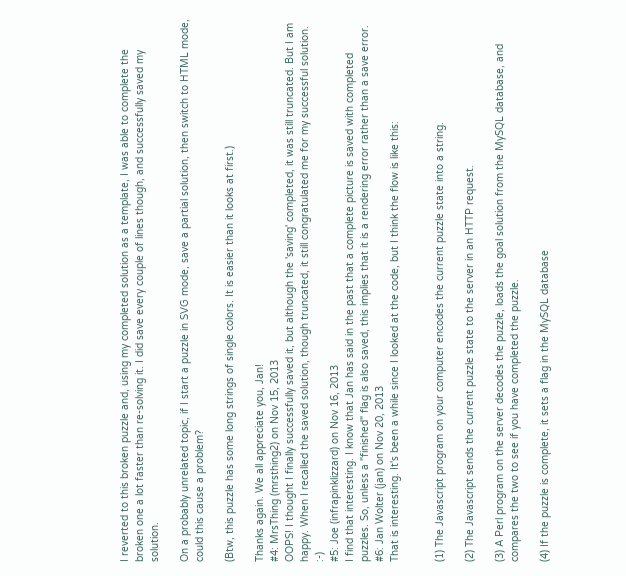I reverted to this broken puzzle and, using my completed solution as a template, I was able to complete the broken one a lot faster than re-solving it. I did save every couple of lines though, and successfully saved my solution.

On a probably unrelated topic, if I start a puzzle in SVG mode, save a partial solution, then switch to HTML mode, could this cause a problem?

(Btw, this puzzle has some long strings of single colors. It is easier than it looks at first.)

Thanks again. We all appreciate you, Jan!
#4: MrsThing (mrsthing2) on Nov 15, 2013
OOPS! I thought I finally successfully saved it, but although the 'saving' completed, it was still truncated. But I am happy. When I recalled the saved solution, though truncated, it still congratulated me for my successful solution. :-)
#5: Joe (infrapinklizzard) on Nov 16, 2013
I find that interesting. I know that Jan has said in the past that a complete picture is saved with completed puzzles. So, unless a "finished" flag is also saved, this implies that it is a rendering error rather than a save error.
#6: Jan Wolter (jan) on Nov 20, 2013
That is interesting. It's been a while since I looked at the code, but I think the flow is like this:


(1) The Javascript program on your computer encodes the current puzzle state into a string.

(2) The Javascript sends the current puzzle state to the server in an HTTP request.

(3) A Perl program on the server decodes the puzzle, loads the goal solution from the MySQL database, and compares the two to see if you have completed the puzzle.

(4) If the puzzle is complete, it sets a flag in the MySQL database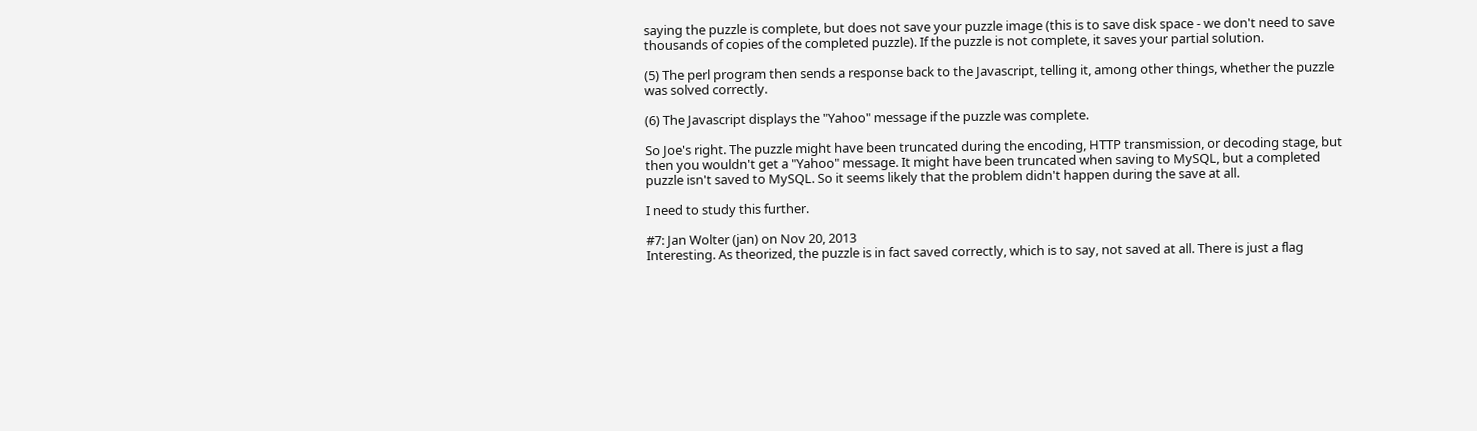saying the puzzle is complete, but does not save your puzzle image (this is to save disk space - we don't need to save thousands of copies of the completed puzzle). If the puzzle is not complete, it saves your partial solution.

(5) The perl program then sends a response back to the Javascript, telling it, among other things, whether the puzzle was solved correctly.

(6) The Javascript displays the "Yahoo" message if the puzzle was complete.

So Joe's right. The puzzle might have been truncated during the encoding, HTTP transmission, or decoding stage, but then you wouldn't get a "Yahoo" message. It might have been truncated when saving to MySQL, but a completed puzzle isn't saved to MySQL. So it seems likely that the problem didn't happen during the save at all.

I need to study this further.

#7: Jan Wolter (jan) on Nov 20, 2013
Interesting. As theorized, the puzzle is in fact saved correctly, which is to say, not saved at all. There is just a flag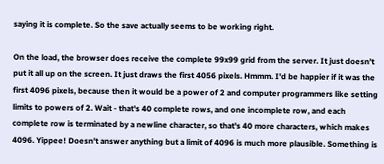saying it is complete. So the save actually seems to be working right.

On the load, the browser does receive the complete 99x99 grid from the server. It just doesn't put it all up on the screen. It just draws the first 4056 pixels. Hmmm. I'd be happier if it was the first 4096 pixels, because then it would be a power of 2 and computer programmers like setting limits to powers of 2. Wait - that's 40 complete rows, and one incomplete row, and each complete row is terminated by a newline character, so that's 40 more characters, which makes 4096. Yippee! Doesn't answer anything but a limit of 4096 is much more plausible. Something is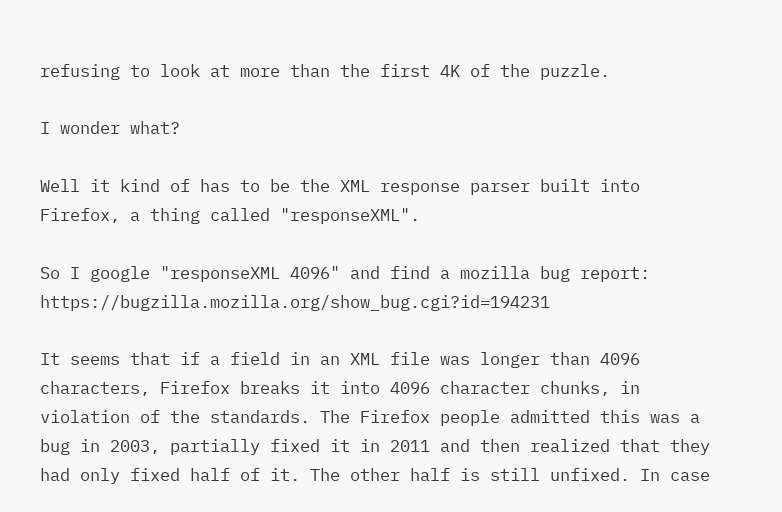refusing to look at more than the first 4K of the puzzle.

I wonder what?

Well it kind of has to be the XML response parser built into Firefox, a thing called "responseXML".

So I google "responseXML 4096" and find a mozilla bug report: https://bugzilla.mozilla.org/show_bug.cgi?id=194231

It seems that if a field in an XML file was longer than 4096 characters, Firefox breaks it into 4096 character chunks, in violation of the standards. The Firefox people admitted this was a bug in 2003, partially fixed it in 2011 and then realized that they had only fixed half of it. The other half is still unfixed. In case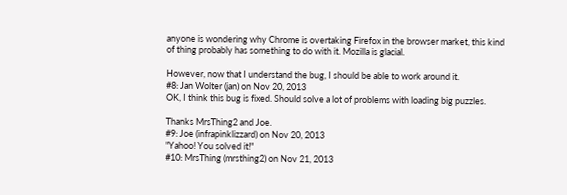anyone is wondering why Chrome is overtaking Firefox in the browser market, this kind of thing probably has something to do with it. Mozilla is glacial.

However, now that I understand the bug, I should be able to work around it.
#8: Jan Wolter (jan) on Nov 20, 2013
OK, I think this bug is fixed. Should solve a lot of problems with loading big puzzles.

Thanks MrsThing2 and Joe.
#9: Joe (infrapinklizzard) on Nov 20, 2013
"Yahoo! You solved it!"
#10: MrsThing (mrsthing2) on Nov 21, 2013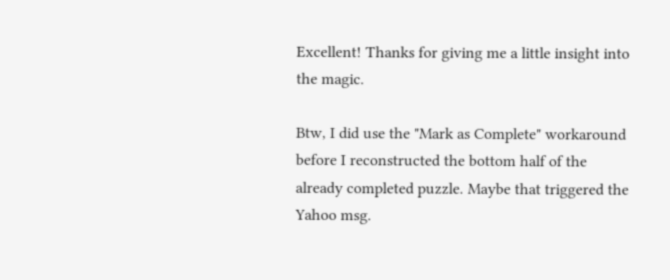Excellent! Thanks for giving me a little insight into the magic.

Btw, I did use the "Mark as Complete" workaround before I reconstructed the bottom half of the already completed puzzle. Maybe that triggered the Yahoo msg.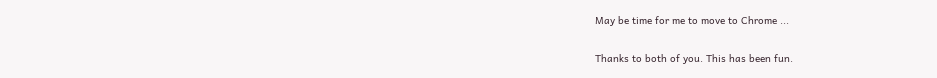May be time for me to move to Chrome ...

Thanks to both of you. This has been fun.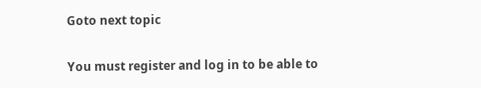Goto next topic

You must register and log in to be able to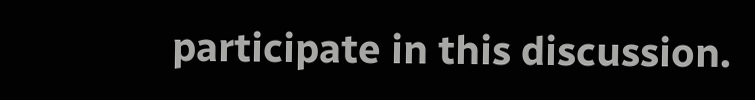participate in this discussion.